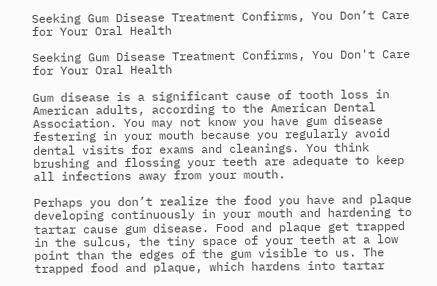Seeking Gum Disease Treatment Confirms, You Don’t Care for Your Oral Health

Seeking Gum Disease Treatment Confirms, You Don't Care for Your Oral Health

Gum disease is a significant cause of tooth loss in American adults, according to the American Dental Association. You may not know you have gum disease festering in your mouth because you regularly avoid dental visits for exams and cleanings. You think brushing and flossing your teeth are adequate to keep all infections away from your mouth.

Perhaps you don’t realize the food you have and plaque developing continuously in your mouth and hardening to tartar cause gum disease. Food and plaque get trapped in the sulcus, the tiny space of your teeth at a low point than the edges of the gum visible to us. The trapped food and plaque, which hardens into tartar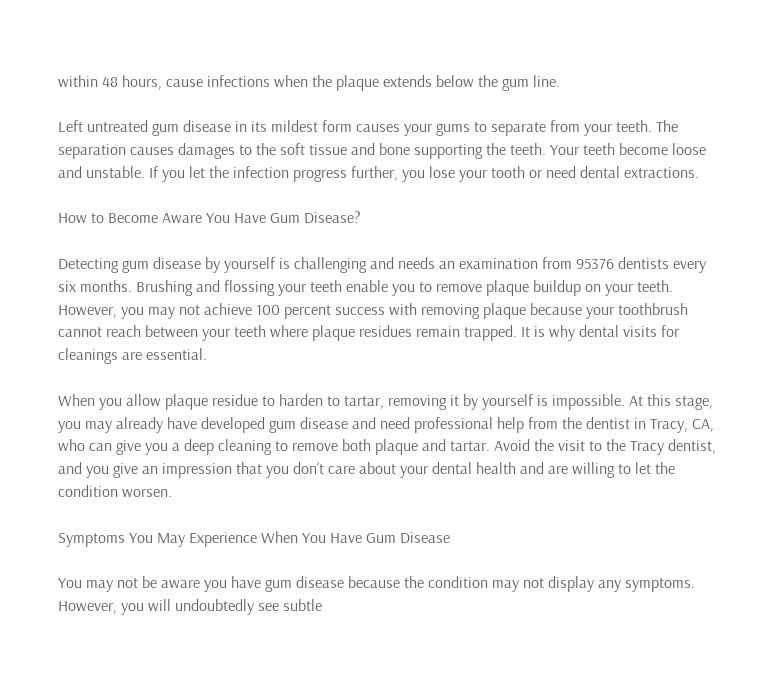within 48 hours, cause infections when the plaque extends below the gum line.

Left untreated gum disease in its mildest form causes your gums to separate from your teeth. The separation causes damages to the soft tissue and bone supporting the teeth. Your teeth become loose and unstable. If you let the infection progress further, you lose your tooth or need dental extractions.

How to Become Aware You Have Gum Disease?

Detecting gum disease by yourself is challenging and needs an examination from 95376 dentists every six months. Brushing and flossing your teeth enable you to remove plaque buildup on your teeth. However, you may not achieve 100 percent success with removing plaque because your toothbrush cannot reach between your teeth where plaque residues remain trapped. It is why dental visits for cleanings are essential.

When you allow plaque residue to harden to tartar, removing it by yourself is impossible. At this stage, you may already have developed gum disease and need professional help from the dentist in Tracy, CA, who can give you a deep cleaning to remove both plaque and tartar. Avoid the visit to the Tracy dentist, and you give an impression that you don’t care about your dental health and are willing to let the condition worsen.

Symptoms You May Experience When You Have Gum Disease

You may not be aware you have gum disease because the condition may not display any symptoms. However, you will undoubtedly see subtle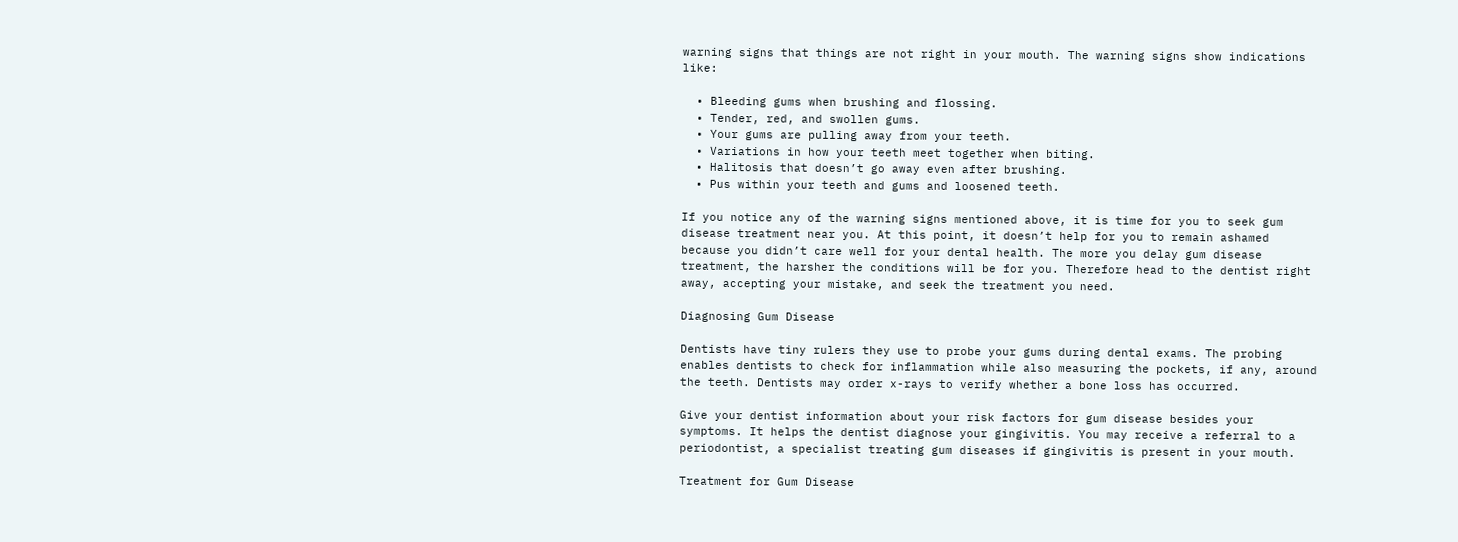warning signs that things are not right in your mouth. The warning signs show indications like:

  • Bleeding gums when brushing and flossing.
  • Tender, red, and swollen gums.
  • Your gums are pulling away from your teeth.
  • Variations in how your teeth meet together when biting.
  • Halitosis that doesn’t go away even after brushing.
  • Pus within your teeth and gums and loosened teeth.

If you notice any of the warning signs mentioned above, it is time for you to seek gum disease treatment near you. At this point, it doesn’t help for you to remain ashamed because you didn’t care well for your dental health. The more you delay gum disease treatment, the harsher the conditions will be for you. Therefore head to the dentist right away, accepting your mistake, and seek the treatment you need.

Diagnosing Gum Disease

Dentists have tiny rulers they use to probe your gums during dental exams. The probing enables dentists to check for inflammation while also measuring the pockets, if any, around the teeth. Dentists may order x-rays to verify whether a bone loss has occurred.

Give your dentist information about your risk factors for gum disease besides your symptoms. It helps the dentist diagnose your gingivitis. You may receive a referral to a periodontist, a specialist treating gum diseases if gingivitis is present in your mouth.

Treatment for Gum Disease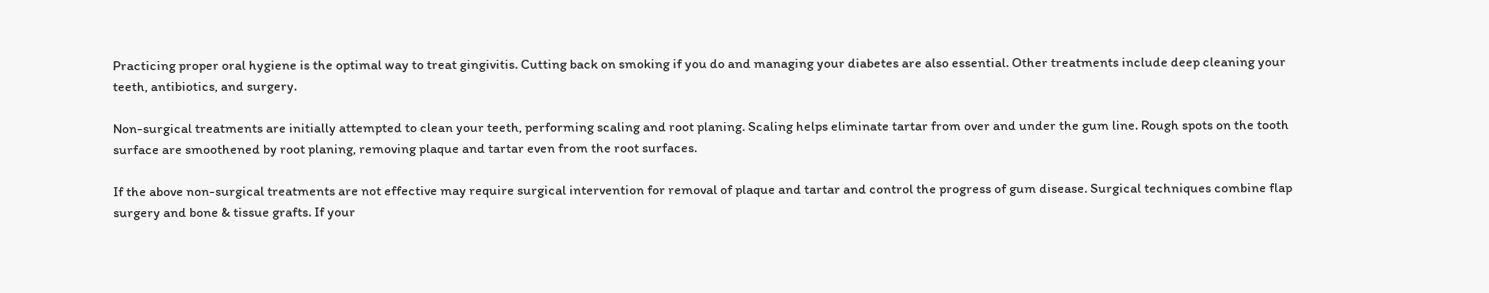Practicing proper oral hygiene is the optimal way to treat gingivitis. Cutting back on smoking if you do and managing your diabetes are also essential. Other treatments include deep cleaning your teeth, antibiotics, and surgery.

Non-surgical treatments are initially attempted to clean your teeth, performing scaling and root planing. Scaling helps eliminate tartar from over and under the gum line. Rough spots on the tooth surface are smoothened by root planing, removing plaque and tartar even from the root surfaces.

If the above non-surgical treatments are not effective may require surgical intervention for removal of plaque and tartar and control the progress of gum disease. Surgical techniques combine flap surgery and bone & tissue grafts. If your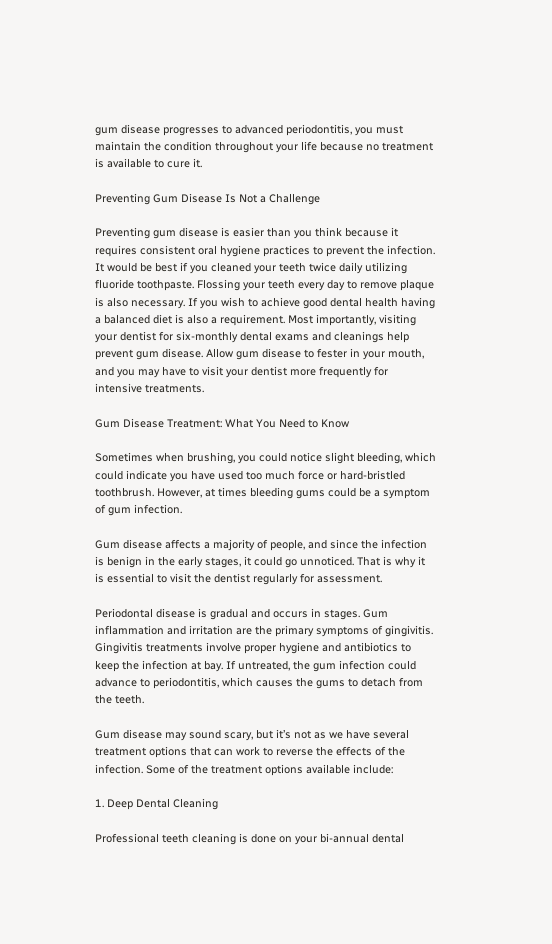gum disease progresses to advanced periodontitis, you must maintain the condition throughout your life because no treatment is available to cure it.

Preventing Gum Disease Is Not a Challenge

Preventing gum disease is easier than you think because it requires consistent oral hygiene practices to prevent the infection. It would be best if you cleaned your teeth twice daily utilizing fluoride toothpaste. Flossing your teeth every day to remove plaque is also necessary. If you wish to achieve good dental health having a balanced diet is also a requirement. Most importantly, visiting your dentist for six-monthly dental exams and cleanings help prevent gum disease. Allow gum disease to fester in your mouth, and you may have to visit your dentist more frequently for intensive treatments.

Gum Disease Treatment: What You Need to Know

Sometimes when brushing, you could notice slight bleeding, which could indicate you have used too much force or hard-bristled toothbrush. However, at times bleeding gums could be a symptom of gum infection.

Gum disease affects a majority of people, and since the infection is benign in the early stages, it could go unnoticed. That is why it is essential to visit the dentist regularly for assessment.

Periodontal disease is gradual and occurs in stages. Gum inflammation and irritation are the primary symptoms of gingivitis. Gingivitis treatments involve proper hygiene and antibiotics to keep the infection at bay. If untreated, the gum infection could advance to periodontitis, which causes the gums to detach from the teeth.

Gum disease may sound scary, but it’s not as we have several treatment options that can work to reverse the effects of the infection. Some of the treatment options available include:

1. Deep Dental Cleaning

Professional teeth cleaning is done on your bi-annual dental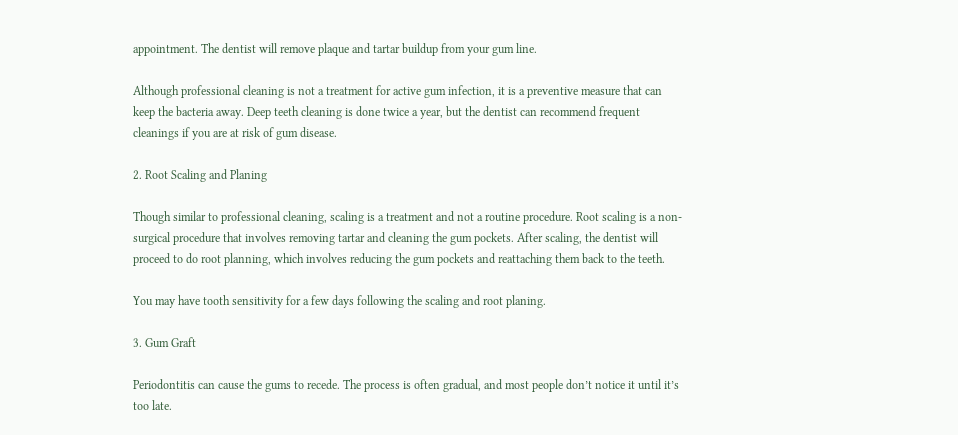appointment. The dentist will remove plaque and tartar buildup from your gum line.

Although professional cleaning is not a treatment for active gum infection, it is a preventive measure that can keep the bacteria away. Deep teeth cleaning is done twice a year, but the dentist can recommend frequent cleanings if you are at risk of gum disease.

2. Root Scaling and Planing

Though similar to professional cleaning, scaling is a treatment and not a routine procedure. Root scaling is a non-surgical procedure that involves removing tartar and cleaning the gum pockets. After scaling, the dentist will proceed to do root planning, which involves reducing the gum pockets and reattaching them back to the teeth.

You may have tooth sensitivity for a few days following the scaling and root planing.

3. Gum Graft

Periodontitis can cause the gums to recede. The process is often gradual, and most people don’t notice it until it’s too late.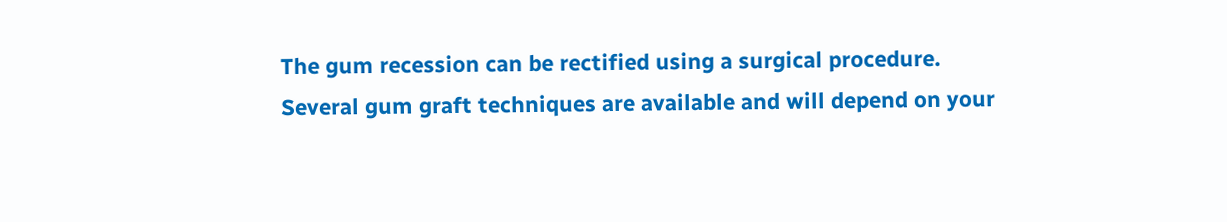The gum recession can be rectified using a surgical procedure. Several gum graft techniques are available and will depend on your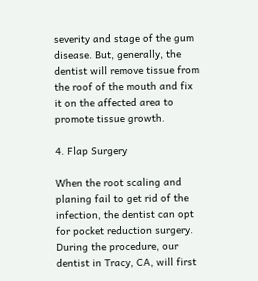severity and stage of the gum disease. But, generally, the dentist will remove tissue from the roof of the mouth and fix it on the affected area to promote tissue growth.

4. Flap Surgery

When the root scaling and planing fail to get rid of the infection, the dentist can opt for pocket reduction surgery. During the procedure, our dentist in Tracy, CA, will first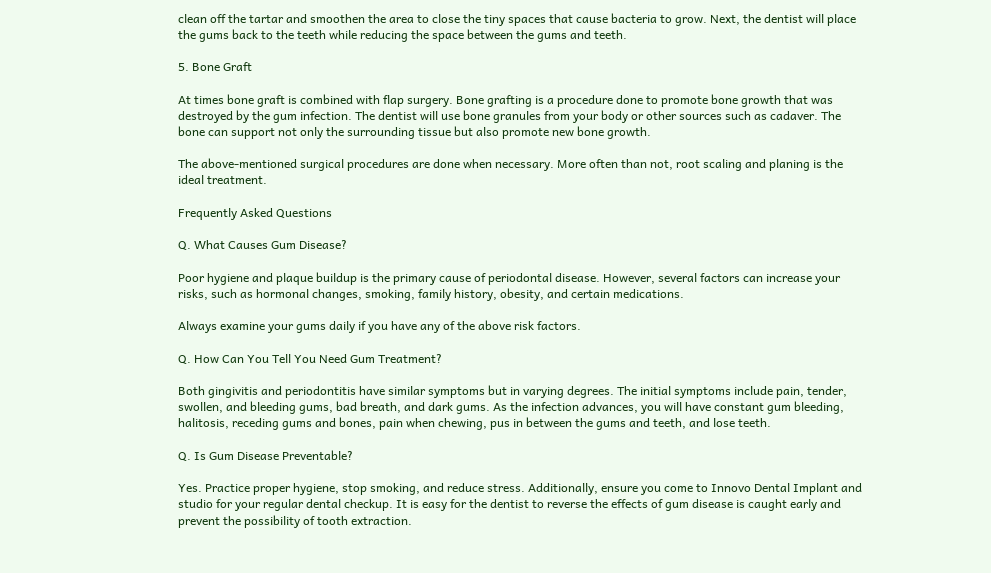clean off the tartar and smoothen the area to close the tiny spaces that cause bacteria to grow. Next, the dentist will place the gums back to the teeth while reducing the space between the gums and teeth.

5. Bone Graft

At times bone graft is combined with flap surgery. Bone grafting is a procedure done to promote bone growth that was destroyed by the gum infection. The dentist will use bone granules from your body or other sources such as cadaver. The bone can support not only the surrounding tissue but also promote new bone growth.

The above-mentioned surgical procedures are done when necessary. More often than not, root scaling and planing is the ideal treatment.

Frequently Asked Questions

Q. What Causes Gum Disease?

Poor hygiene and plaque buildup is the primary cause of periodontal disease. However, several factors can increase your risks, such as hormonal changes, smoking, family history, obesity, and certain medications.

Always examine your gums daily if you have any of the above risk factors.

Q. How Can You Tell You Need Gum Treatment?

Both gingivitis and periodontitis have similar symptoms but in varying degrees. The initial symptoms include pain, tender, swollen, and bleeding gums, bad breath, and dark gums. As the infection advances, you will have constant gum bleeding, halitosis, receding gums and bones, pain when chewing, pus in between the gums and teeth, and lose teeth.

Q. Is Gum Disease Preventable?

Yes. Practice proper hygiene, stop smoking, and reduce stress. Additionally, ensure you come to Innovo Dental Implant and studio for your regular dental checkup. It is easy for the dentist to reverse the effects of gum disease is caught early and prevent the possibility of tooth extraction.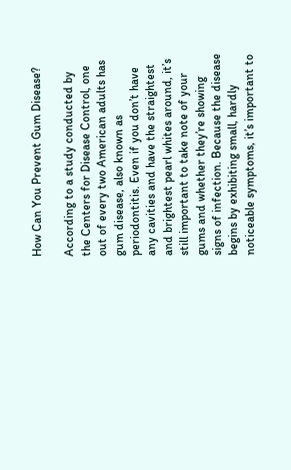How Can You Prevent Gum Disease?

According to a study conducted by the Centers for Disease Control, one out of every two American adults has gum disease, also known as periodontitis. Even if you don’t have any cavities and have the straightest and brightest pearl whites around, it’s still important to take note of your gums and whether they’re showing signs of infection. Because the disease begins by exhibiting small, hardly noticeable symptoms, it’s important to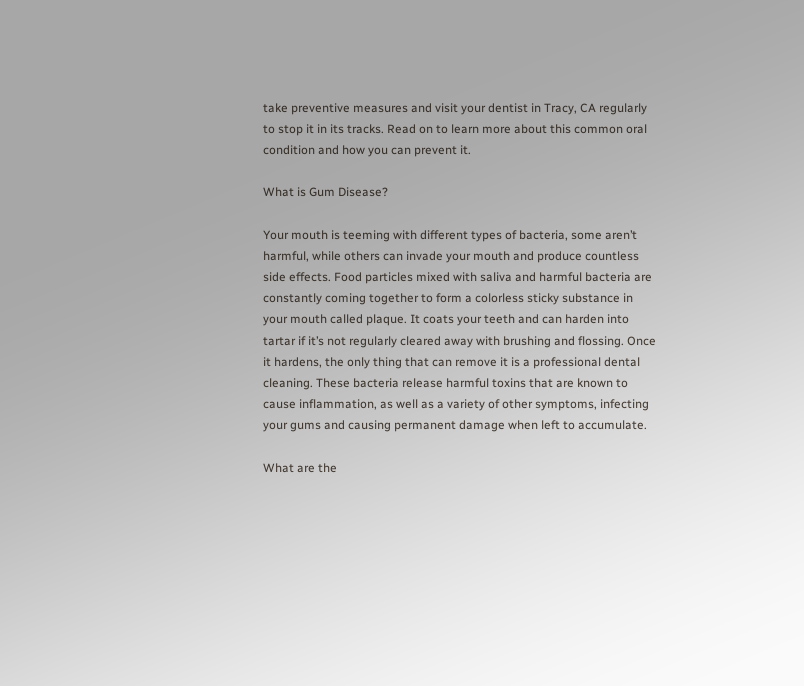take preventive measures and visit your dentist in Tracy, CA regularly to stop it in its tracks. Read on to learn more about this common oral condition and how you can prevent it.

What is Gum Disease?

Your mouth is teeming with different types of bacteria, some aren’t harmful, while others can invade your mouth and produce countless side effects. Food particles mixed with saliva and harmful bacteria are constantly coming together to form a colorless sticky substance in your mouth called plaque. It coats your teeth and can harden into tartar if it’s not regularly cleared away with brushing and flossing. Once it hardens, the only thing that can remove it is a professional dental cleaning. These bacteria release harmful toxins that are known to cause inflammation, as well as a variety of other symptoms, infecting your gums and causing permanent damage when left to accumulate.

What are the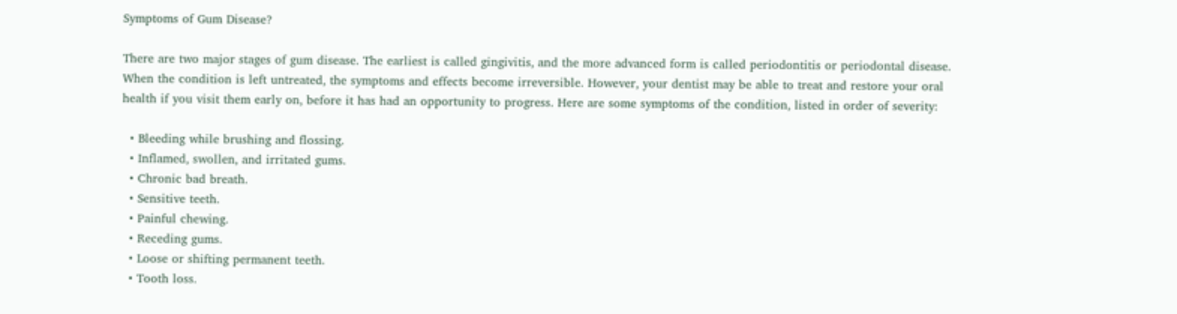Symptoms of Gum Disease?

There are two major stages of gum disease. The earliest is called gingivitis, and the more advanced form is called periodontitis or periodontal disease. When the condition is left untreated, the symptoms and effects become irreversible. However, your dentist may be able to treat and restore your oral health if you visit them early on, before it has had an opportunity to progress. Here are some symptoms of the condition, listed in order of severity:

  • Bleeding while brushing and flossing.
  • Inflamed, swollen, and irritated gums.
  • Chronic bad breath.
  • Sensitive teeth.
  • Painful chewing.
  • Receding gums.
  • Loose or shifting permanent teeth.
  • Tooth loss.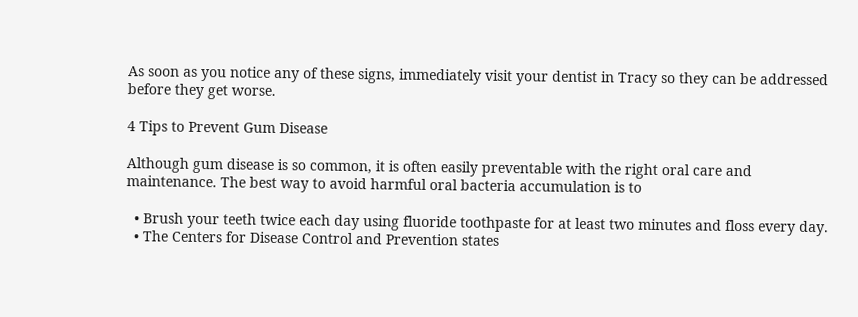As soon as you notice any of these signs, immediately visit your dentist in Tracy so they can be addressed before they get worse.

4 Tips to Prevent Gum Disease

Although gum disease is so common, it is often easily preventable with the right oral care and maintenance. The best way to avoid harmful oral bacteria accumulation is to

  • Brush your teeth twice each day using fluoride toothpaste for at least two minutes and floss every day.
  • The Centers for Disease Control and Prevention states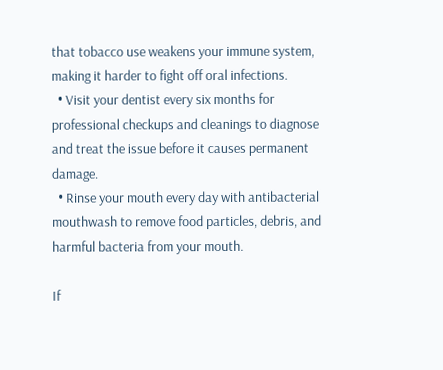that tobacco use weakens your immune system, making it harder to fight off oral infections.
  • Visit your dentist every six months for professional checkups and cleanings to diagnose and treat the issue before it causes permanent damage.
  • Rinse your mouth every day with antibacterial mouthwash to remove food particles, debris, and harmful bacteria from your mouth.

If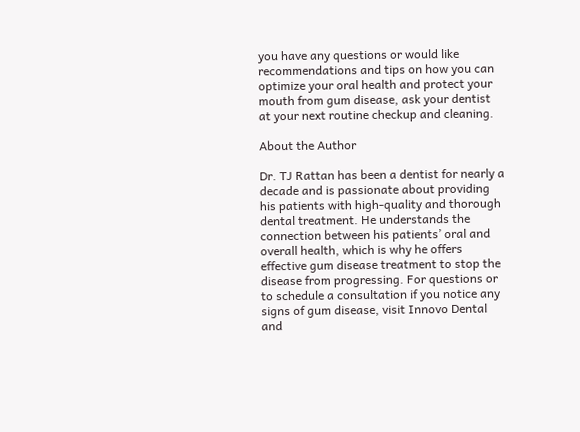you have any questions or would like recommendations and tips on how you can optimize your oral health and protect your mouth from gum disease, ask your dentist at your next routine checkup and cleaning.

About the Author

Dr. TJ Rattan has been a dentist for nearly a decade and is passionate about providing his patients with high-quality and thorough dental treatment. He understands the connection between his patients’ oral and overall health, which is why he offers effective gum disease treatment to stop the disease from progressing. For questions or to schedule a consultation if you notice any signs of gum disease, visit Innovo Dental and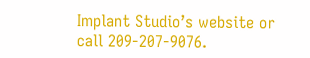Implant Studio’s website or call 209-207-9076.